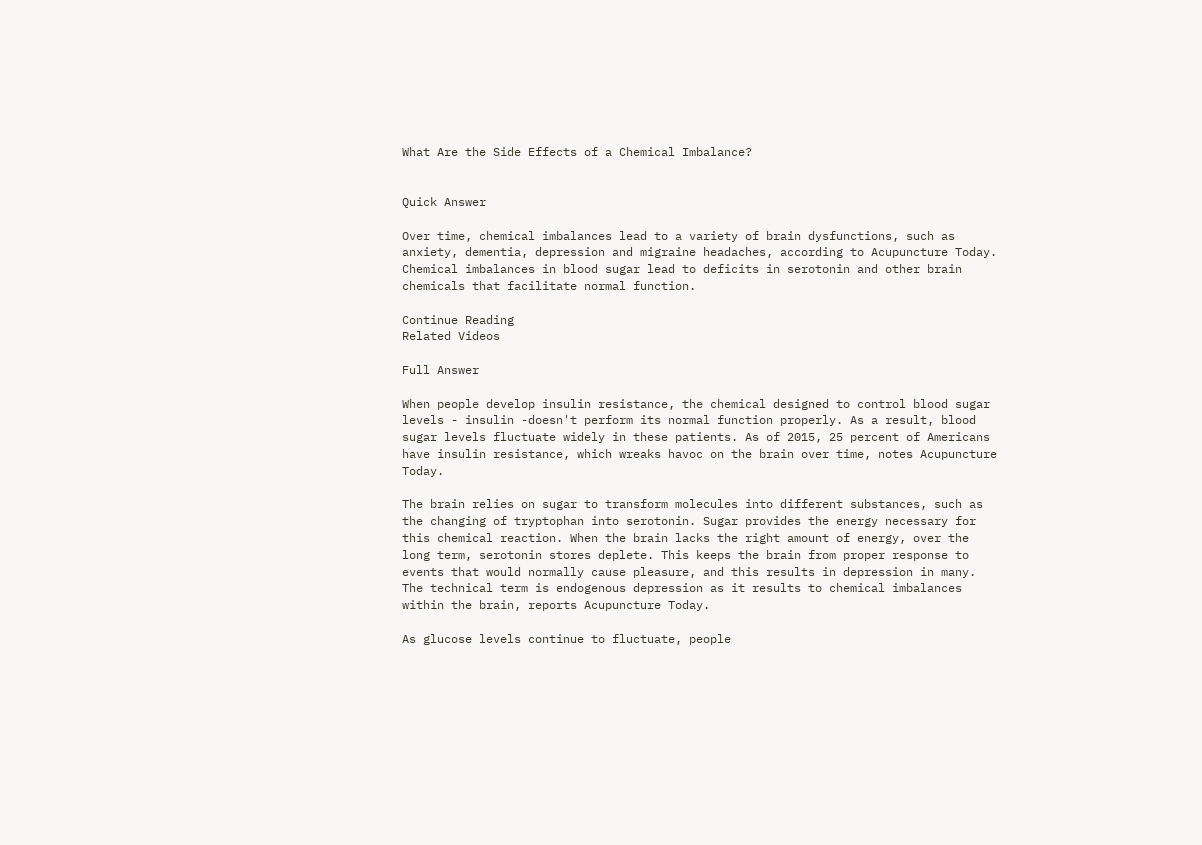What Are the Side Effects of a Chemical Imbalance?


Quick Answer

Over time, chemical imbalances lead to a variety of brain dysfunctions, such as anxiety, dementia, depression and migraine headaches, according to Acupuncture Today. Chemical imbalances in blood sugar lead to deficits in serotonin and other brain chemicals that facilitate normal function.

Continue Reading
Related Videos

Full Answer

When people develop insulin resistance, the chemical designed to control blood sugar levels - insulin -doesn't perform its normal function properly. As a result, blood sugar levels fluctuate widely in these patients. As of 2015, 25 percent of Americans have insulin resistance, which wreaks havoc on the brain over time, notes Acupuncture Today.

The brain relies on sugar to transform molecules into different substances, such as the changing of tryptophan into serotonin. Sugar provides the energy necessary for this chemical reaction. When the brain lacks the right amount of energy, over the long term, serotonin stores deplete. This keeps the brain from proper response to events that would normally cause pleasure, and this results in depression in many. The technical term is endogenous depression as it results to chemical imbalances within the brain, reports Acupuncture Today.

As glucose levels continue to fluctuate, people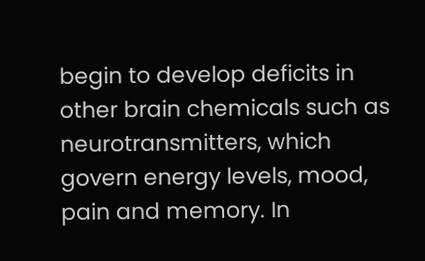begin to develop deficits in other brain chemicals such as neurotransmitters, which govern energy levels, mood, pain and memory. In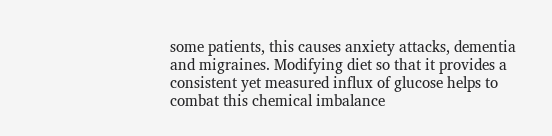some patients, this causes anxiety attacks, dementia and migraines. Modifying diet so that it provides a consistent yet measured influx of glucose helps to combat this chemical imbalance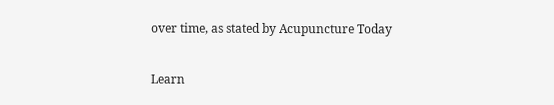over time, as stated by Acupuncture Today

Learn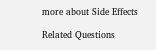more about Side Effects

Related Questions